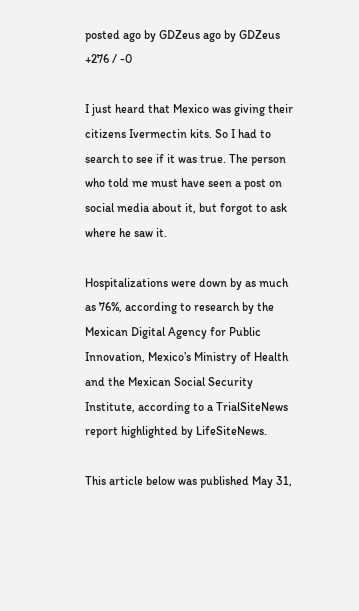posted ago by GDZeus ago by GDZeus +276 / -0

I just heard that Mexico was giving their citizens Ivermectin kits. So I had to search to see if it was true. The person who told me must have seen a post on social media about it, but forgot to ask where he saw it.

Hospitalizations were down by as much as 76%, according to research by the Mexican Digital Agency for Public Innovation, Mexico’s Ministry of Health and the Mexican Social Security Institute, according to a TrialSiteNews report highlighted by LifeSiteNews.

This article below was published May 31,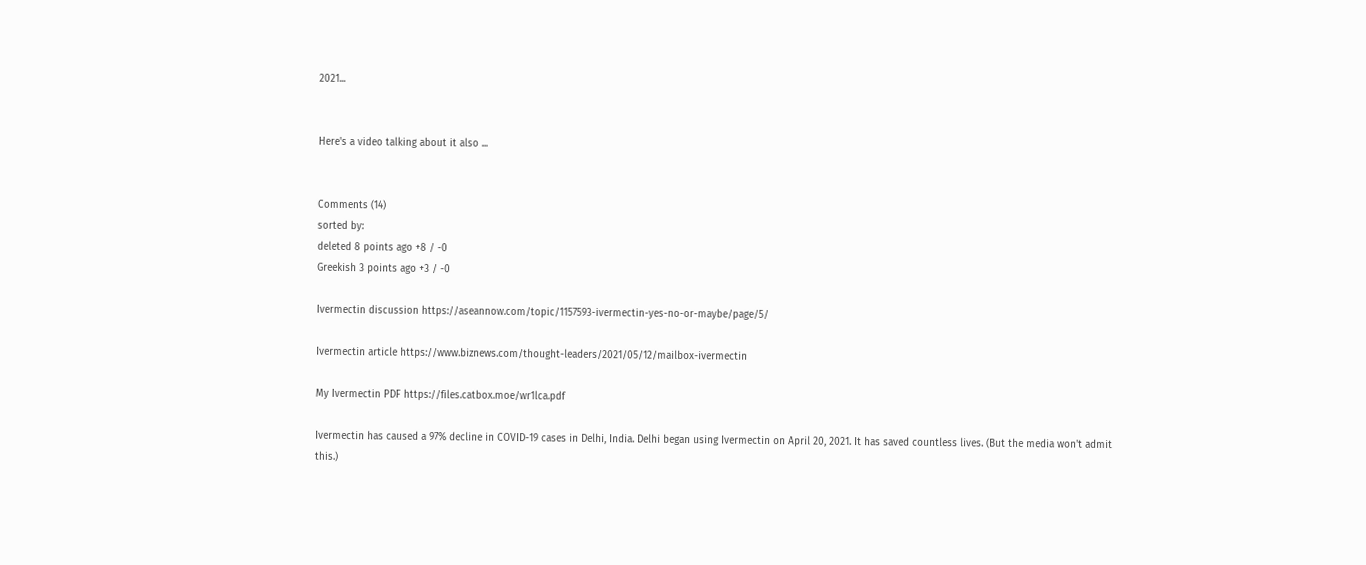2021...


Here's a video talking about it also ...


Comments (14)
sorted by:
deleted 8 points ago +8 / -0
Greekish 3 points ago +3 / -0

Ivermectin discussion https://aseannow.com/topic/1157593-ivermectin-yes-no-or-maybe/page/5/

Ivermectin article https://www.biznews.com/thought-leaders/2021/05/12/mailbox-ivermectin

My Ivermectin PDF https://files.catbox.moe/wr1lca.pdf

Ivermectin has caused a 97% decline in COVID-19 cases in Delhi, India. Delhi began using Ivermectin on April 20, 2021. It has saved countless lives. (But the media won't admit this.)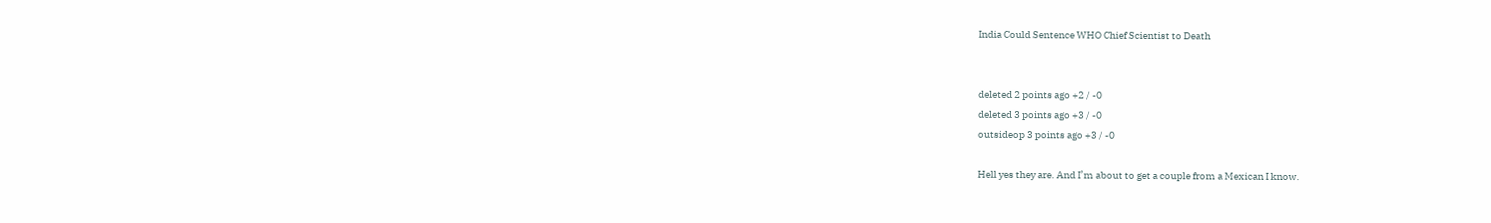India Could Sentence WHO Chief Scientist to Death


deleted 2 points ago +2 / -0
deleted 3 points ago +3 / -0
outsideop 3 points ago +3 / -0

Hell yes they are. And I’m about to get a couple from a Mexican I know.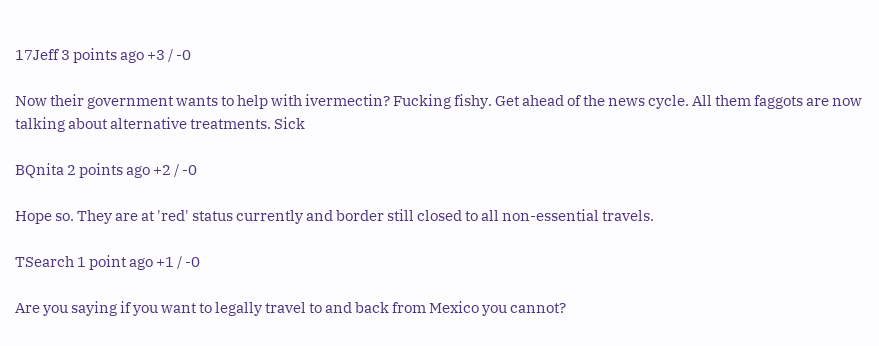17Jeff 3 points ago +3 / -0

Now their government wants to help with ivermectin? Fucking fishy. Get ahead of the news cycle. All them faggots are now talking about alternative treatments. Sick

BQnita 2 points ago +2 / -0

Hope so. They are at 'red' status currently and border still closed to all non-essential travels.

TSearch 1 point ago +1 / -0

Are you saying if you want to legally travel to and back from Mexico you cannot?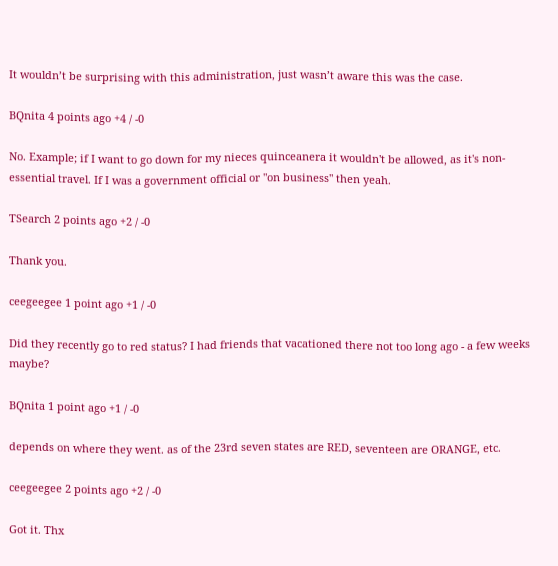It wouldn’t be surprising with this administration, just wasn’t aware this was the case.

BQnita 4 points ago +4 / -0

No. Example; if I want to go down for my nieces quinceanera it wouldn't be allowed, as it's non-essential travel. If I was a government official or "on business" then yeah.

TSearch 2 points ago +2 / -0

Thank you.

ceegeegee 1 point ago +1 / -0

Did they recently go to red status? I had friends that vacationed there not too long ago - a few weeks maybe?

BQnita 1 point ago +1 / -0

depends on where they went. as of the 23rd seven states are RED, seventeen are ORANGE, etc.

ceegeegee 2 points ago +2 / -0

Got it. Thx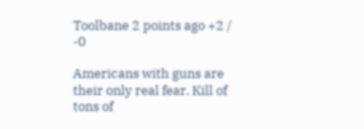Toolbane 2 points ago +2 / -0

Americans with guns are their only real fear. Kill of tons of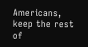Americans, keep the rest of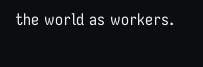the world as workers.